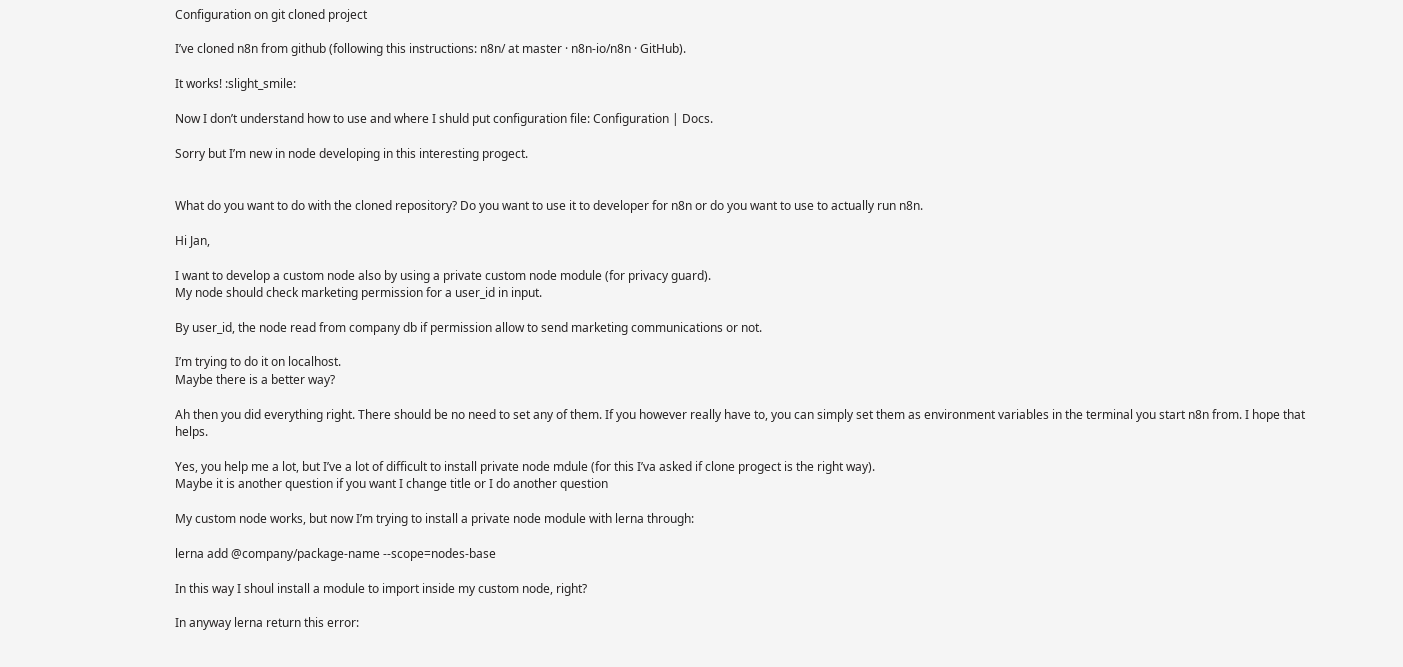Configuration on git cloned project

I’ve cloned n8n from github (following this instructions: n8n/ at master · n8n-io/n8n · GitHub).

It works! :slight_smile:

Now I don’t understand how to use and where I shuld put configuration file: Configuration | Docs.

Sorry but I’m new in node developing in this interesting progect.


What do you want to do with the cloned repository? Do you want to use it to developer for n8n or do you want to use to actually run n8n.

Hi Jan,

I want to develop a custom node also by using a private custom node module (for privacy guard).
My node should check marketing permission for a user_id in input.

By user_id, the node read from company db if permission allow to send marketing communications or not.

I’m trying to do it on localhost.
Maybe there is a better way?

Ah then you did everything right. There should be no need to set any of them. If you however really have to, you can simply set them as environment variables in the terminal you start n8n from. I hope that helps.

Yes, you help me a lot, but I’ve a lot of difficult to install private node mdule (for this I’va asked if clone progect is the right way).
Maybe it is another question if you want I change title or I do another question

My custom node works, but now I’m trying to install a private node module with lerna through:

lerna add @company/package-name --scope=nodes-base

In this way I shoul install a module to import inside my custom node, right?

In anyway lerna return this error: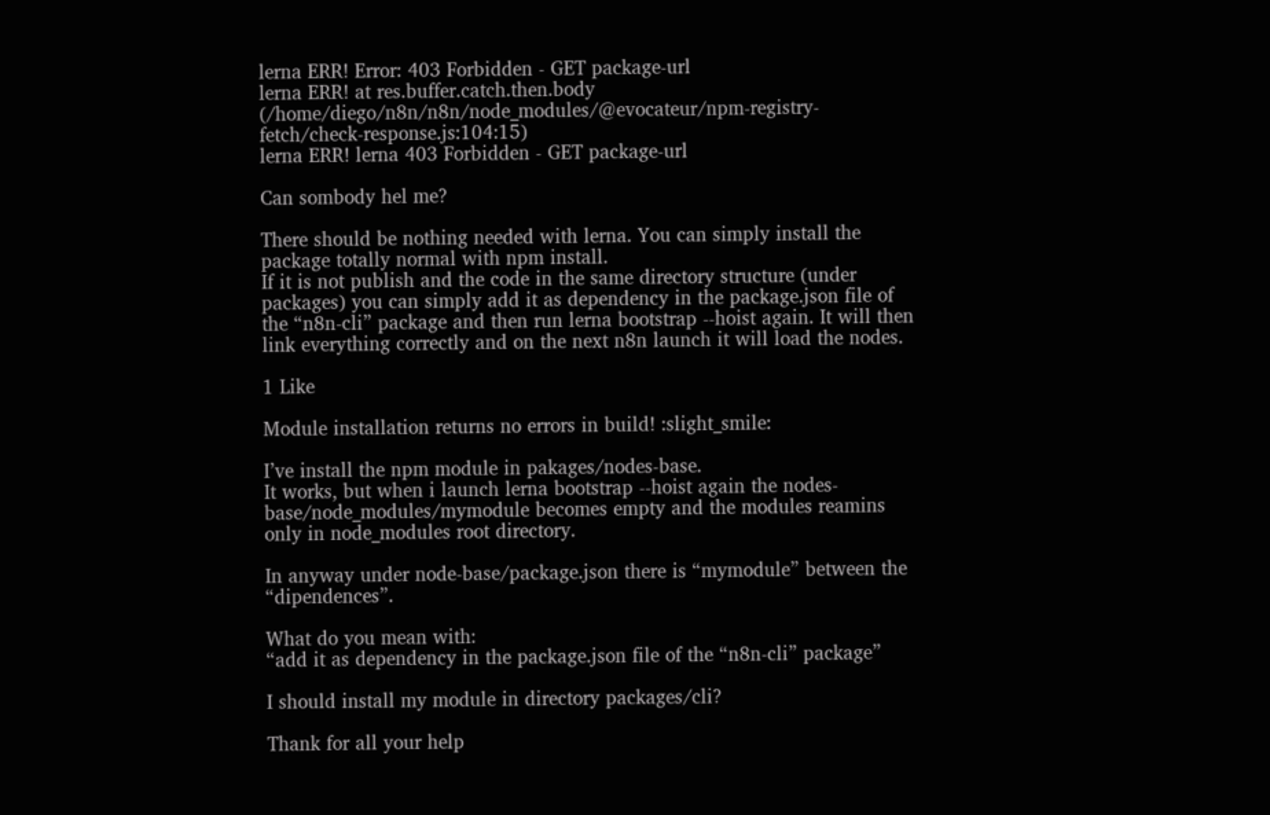lerna ERR! Error: 403 Forbidden - GET package-url
lerna ERR! at res.buffer.catch.then.body (/home/diego/n8n/n8n/node_modules/@evocateur/npm-registry-fetch/check-response.js:104:15)
lerna ERR! lerna 403 Forbidden - GET package-url

Can sombody hel me?

There should be nothing needed with lerna. You can simply install the package totally normal with npm install.
If it is not publish and the code in the same directory structure (under packages) you can simply add it as dependency in the package.json file of the “n8n-cli” package and then run lerna bootstrap --hoist again. It will then link everything correctly and on the next n8n launch it will load the nodes.

1 Like

Module installation returns no errors in build! :slight_smile:

I’ve install the npm module in pakages/nodes-base.
It works, but when i launch lerna bootstrap --hoist again the nodes-base/node_modules/mymodule becomes empty and the modules reamins only in node_modules root directory.

In anyway under node-base/package.json there is “mymodule” between the “dipendences”.

What do you mean with:
“add it as dependency in the package.json file of the “n8n-cli” package”

I should install my module in directory packages/cli?

Thank for all your help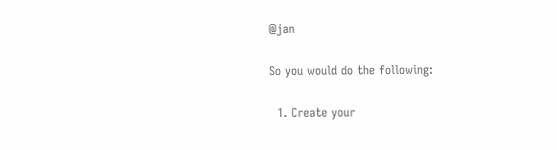@jan

So you would do the following:

  1. Create your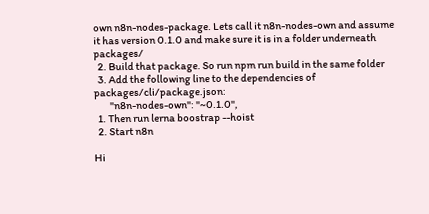own n8n-nodes-package. Lets call it n8n-nodes-own and assume it has version 0.1.0 and make sure it is in a folder underneath packages/
  2. Build that package. So run npm run build in the same folder
  3. Add the following line to the dependencies of packages/cli/package.json:
        "n8n-nodes-own": "~0.1.0",
  1. Then run lerna boostrap --hoist
  2. Start n8n

Hi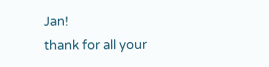Jan!
thank for all your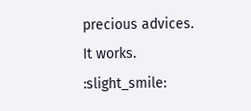precious advices.
It works. :slight_smile: